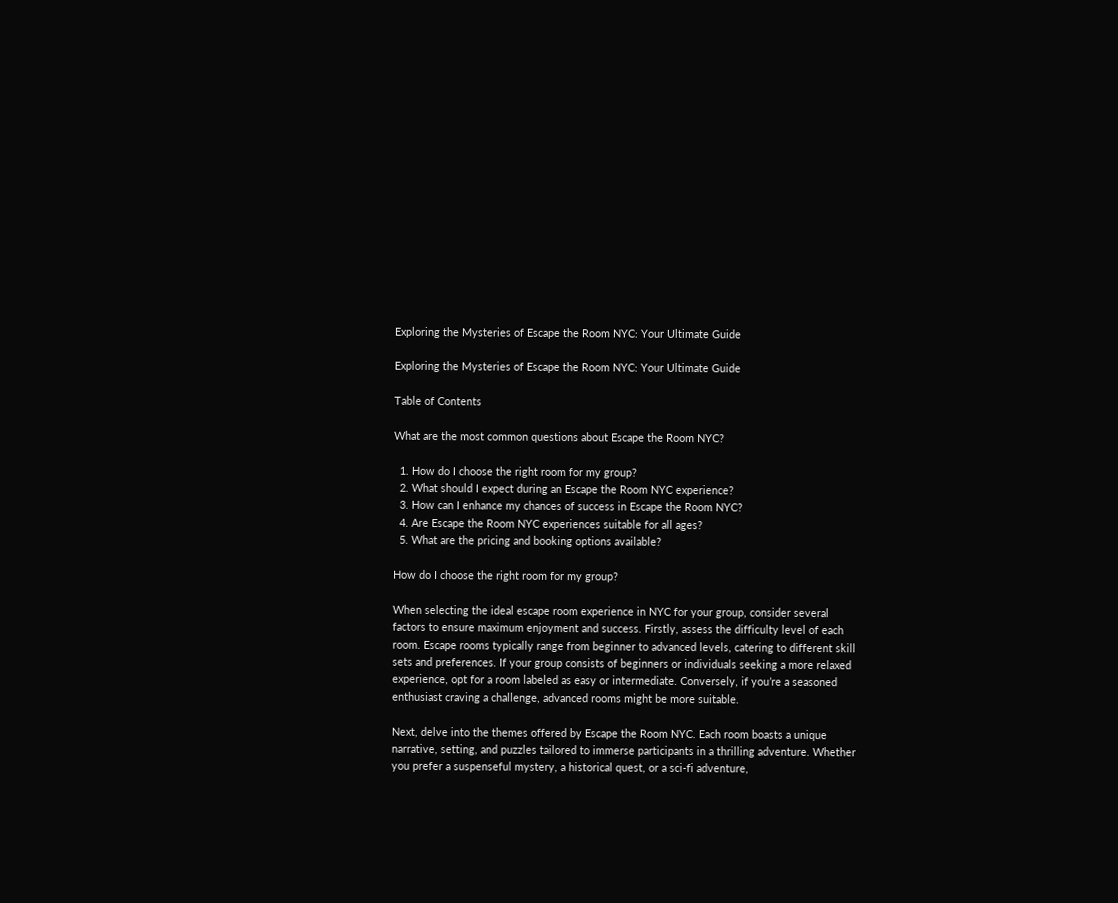Exploring the Mysteries of Escape the Room NYC: Your Ultimate Guide

Exploring the Mysteries of Escape the Room NYC: Your Ultimate Guide

Table of Contents

What are the most common questions about Escape the Room NYC?

  1. How do I choose the right room for my group?
  2. What should I expect during an Escape the Room NYC experience?
  3. How can I enhance my chances of success in Escape the Room NYC?
  4. Are Escape the Room NYC experiences suitable for all ages?
  5. What are the pricing and booking options available?

How do I choose the right room for my group?

When selecting the ideal escape room experience in NYC for your group, consider several factors to ensure maximum enjoyment and success. Firstly, assess the difficulty level of each room. Escape rooms typically range from beginner to advanced levels, catering to different skill sets and preferences. If your group consists of beginners or individuals seeking a more relaxed experience, opt for a room labeled as easy or intermediate. Conversely, if you’re a seasoned enthusiast craving a challenge, advanced rooms might be more suitable.

Next, delve into the themes offered by Escape the Room NYC. Each room boasts a unique narrative, setting, and puzzles tailored to immerse participants in a thrilling adventure. Whether you prefer a suspenseful mystery, a historical quest, or a sci-fi adventure,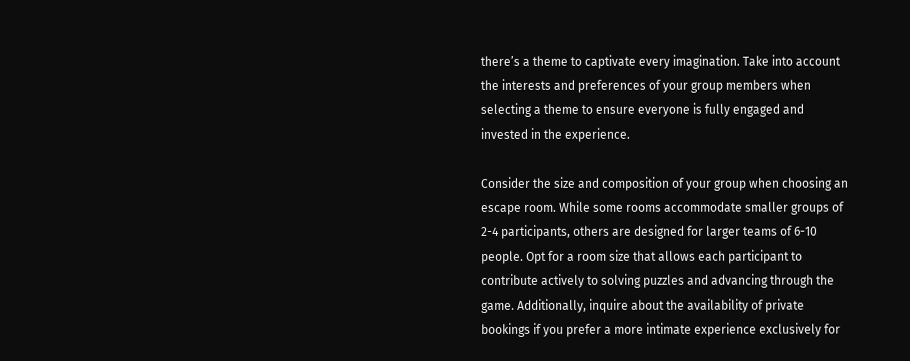there’s a theme to captivate every imagination. Take into account the interests and preferences of your group members when selecting a theme to ensure everyone is fully engaged and invested in the experience.

Consider the size and composition of your group when choosing an escape room. While some rooms accommodate smaller groups of 2-4 participants, others are designed for larger teams of 6-10 people. Opt for a room size that allows each participant to contribute actively to solving puzzles and advancing through the game. Additionally, inquire about the availability of private bookings if you prefer a more intimate experience exclusively for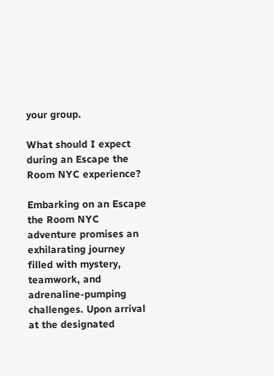your group.

What should I expect during an Escape the Room NYC experience?

Embarking on an Escape the Room NYC adventure promises an exhilarating journey filled with mystery, teamwork, and adrenaline-pumping challenges. Upon arrival at the designated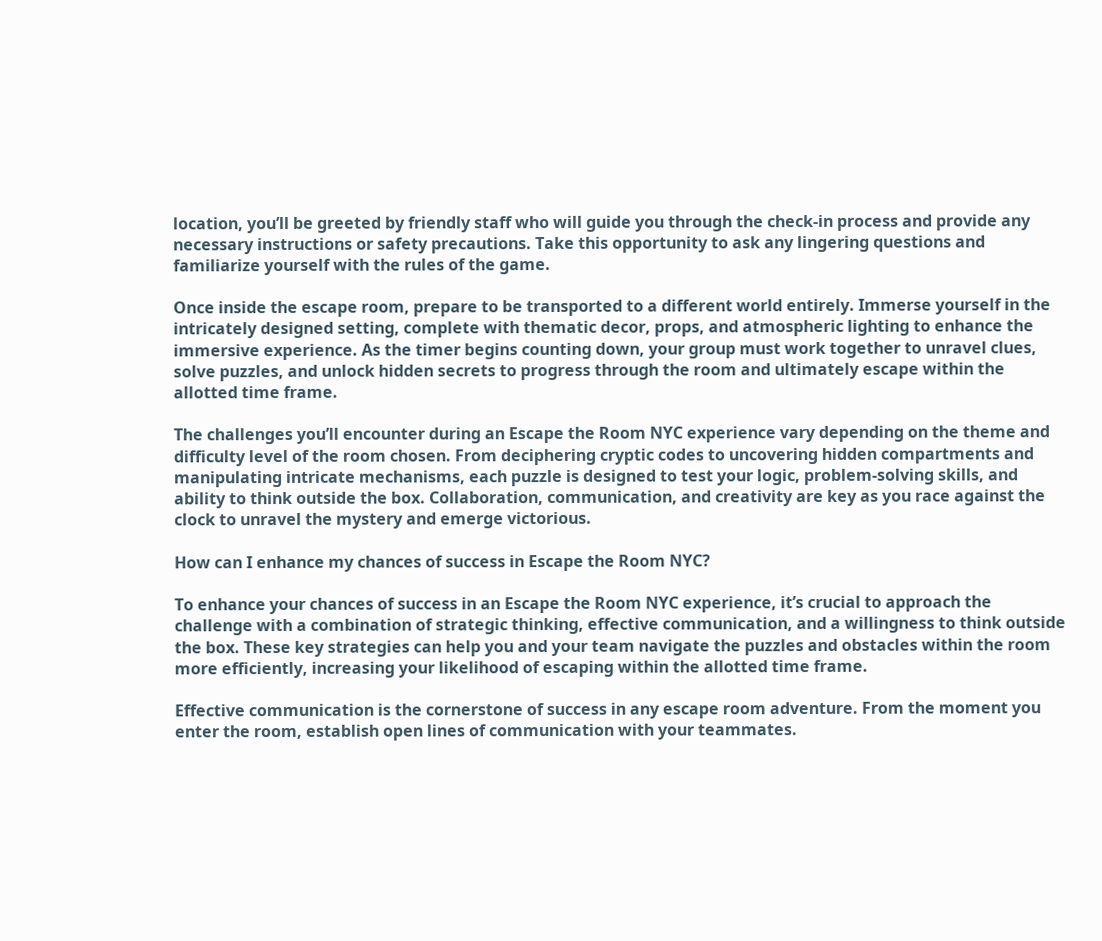location, you’ll be greeted by friendly staff who will guide you through the check-in process and provide any necessary instructions or safety precautions. Take this opportunity to ask any lingering questions and familiarize yourself with the rules of the game.

Once inside the escape room, prepare to be transported to a different world entirely. Immerse yourself in the intricately designed setting, complete with thematic decor, props, and atmospheric lighting to enhance the immersive experience. As the timer begins counting down, your group must work together to unravel clues, solve puzzles, and unlock hidden secrets to progress through the room and ultimately escape within the allotted time frame.

The challenges you’ll encounter during an Escape the Room NYC experience vary depending on the theme and difficulty level of the room chosen. From deciphering cryptic codes to uncovering hidden compartments and manipulating intricate mechanisms, each puzzle is designed to test your logic, problem-solving skills, and ability to think outside the box. Collaboration, communication, and creativity are key as you race against the clock to unravel the mystery and emerge victorious.

How can I enhance my chances of success in Escape the Room NYC?

To enhance your chances of success in an Escape the Room NYC experience, it’s crucial to approach the challenge with a combination of strategic thinking, effective communication, and a willingness to think outside the box. These key strategies can help you and your team navigate the puzzles and obstacles within the room more efficiently, increasing your likelihood of escaping within the allotted time frame.

Effective communication is the cornerstone of success in any escape room adventure. From the moment you enter the room, establish open lines of communication with your teammates.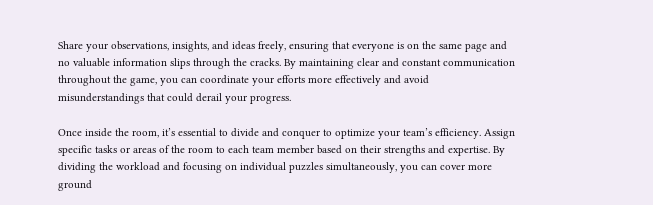Share your observations, insights, and ideas freely, ensuring that everyone is on the same page and no valuable information slips through the cracks. By maintaining clear and constant communication throughout the game, you can coordinate your efforts more effectively and avoid misunderstandings that could derail your progress.

Once inside the room, it’s essential to divide and conquer to optimize your team’s efficiency. Assign specific tasks or areas of the room to each team member based on their strengths and expertise. By dividing the workload and focusing on individual puzzles simultaneously, you can cover more ground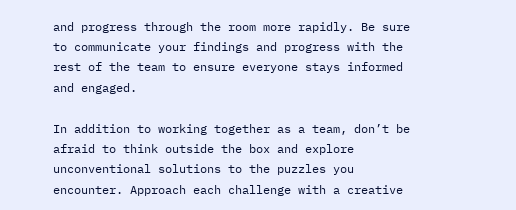and progress through the room more rapidly. Be sure to communicate your findings and progress with the rest of the team to ensure everyone stays informed and engaged.

In addition to working together as a team, don’t be afraid to think outside the box and explore unconventional solutions to the puzzles you encounter. Approach each challenge with a creative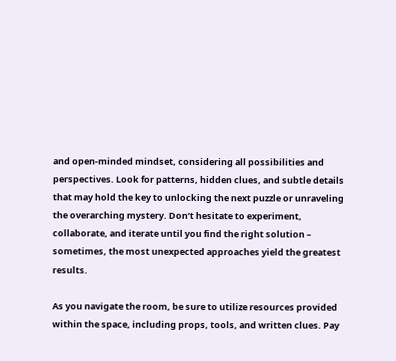and open-minded mindset, considering all possibilities and perspectives. Look for patterns, hidden clues, and subtle details that may hold the key to unlocking the next puzzle or unraveling the overarching mystery. Don’t hesitate to experiment, collaborate, and iterate until you find the right solution – sometimes, the most unexpected approaches yield the greatest results.

As you navigate the room, be sure to utilize resources provided within the space, including props, tools, and written clues. Pay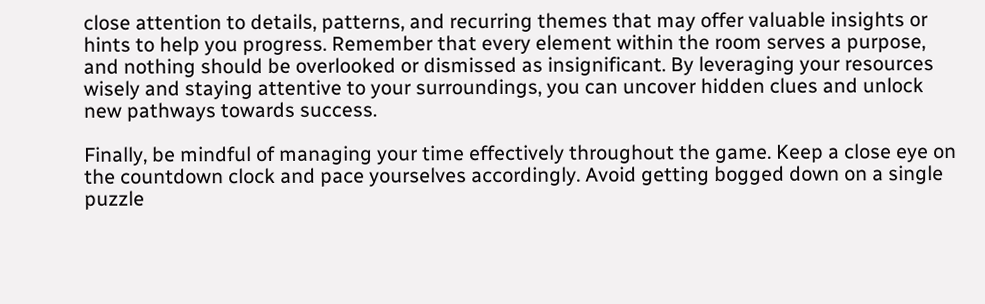close attention to details, patterns, and recurring themes that may offer valuable insights or hints to help you progress. Remember that every element within the room serves a purpose, and nothing should be overlooked or dismissed as insignificant. By leveraging your resources wisely and staying attentive to your surroundings, you can uncover hidden clues and unlock new pathways towards success.

Finally, be mindful of managing your time effectively throughout the game. Keep a close eye on the countdown clock and pace yourselves accordingly. Avoid getting bogged down on a single puzzle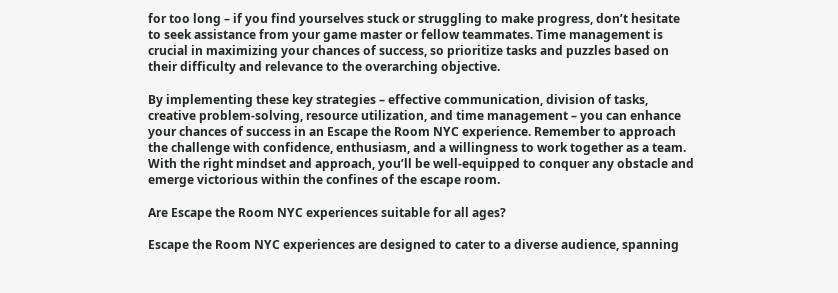for too long – if you find yourselves stuck or struggling to make progress, don’t hesitate to seek assistance from your game master or fellow teammates. Time management is crucial in maximizing your chances of success, so prioritize tasks and puzzles based on their difficulty and relevance to the overarching objective.

By implementing these key strategies – effective communication, division of tasks, creative problem-solving, resource utilization, and time management – you can enhance your chances of success in an Escape the Room NYC experience. Remember to approach the challenge with confidence, enthusiasm, and a willingness to work together as a team. With the right mindset and approach, you’ll be well-equipped to conquer any obstacle and emerge victorious within the confines of the escape room.

Are Escape the Room NYC experiences suitable for all ages?

Escape the Room NYC experiences are designed to cater to a diverse audience, spanning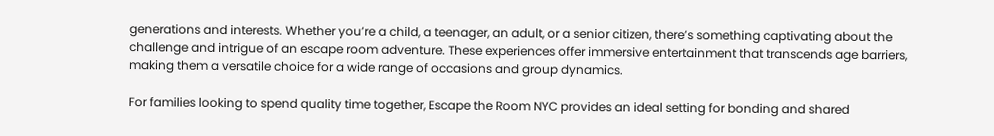generations and interests. Whether you’re a child, a teenager, an adult, or a senior citizen, there’s something captivating about the challenge and intrigue of an escape room adventure. These experiences offer immersive entertainment that transcends age barriers, making them a versatile choice for a wide range of occasions and group dynamics.

For families looking to spend quality time together, Escape the Room NYC provides an ideal setting for bonding and shared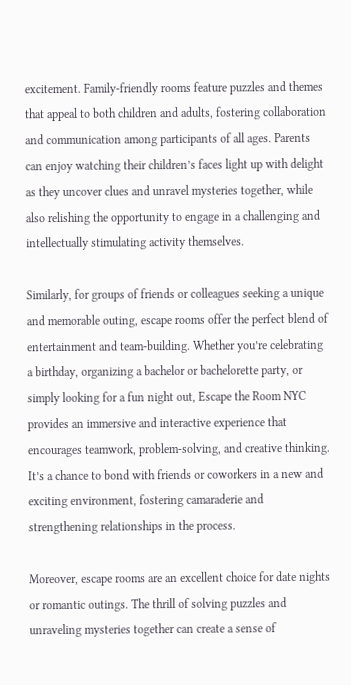excitement. Family-friendly rooms feature puzzles and themes that appeal to both children and adults, fostering collaboration and communication among participants of all ages. Parents can enjoy watching their children’s faces light up with delight as they uncover clues and unravel mysteries together, while also relishing the opportunity to engage in a challenging and intellectually stimulating activity themselves.

Similarly, for groups of friends or colleagues seeking a unique and memorable outing, escape rooms offer the perfect blend of entertainment and team-building. Whether you’re celebrating a birthday, organizing a bachelor or bachelorette party, or simply looking for a fun night out, Escape the Room NYC provides an immersive and interactive experience that encourages teamwork, problem-solving, and creative thinking. It’s a chance to bond with friends or coworkers in a new and exciting environment, fostering camaraderie and strengthening relationships in the process.

Moreover, escape rooms are an excellent choice for date nights or romantic outings. The thrill of solving puzzles and unraveling mysteries together can create a sense of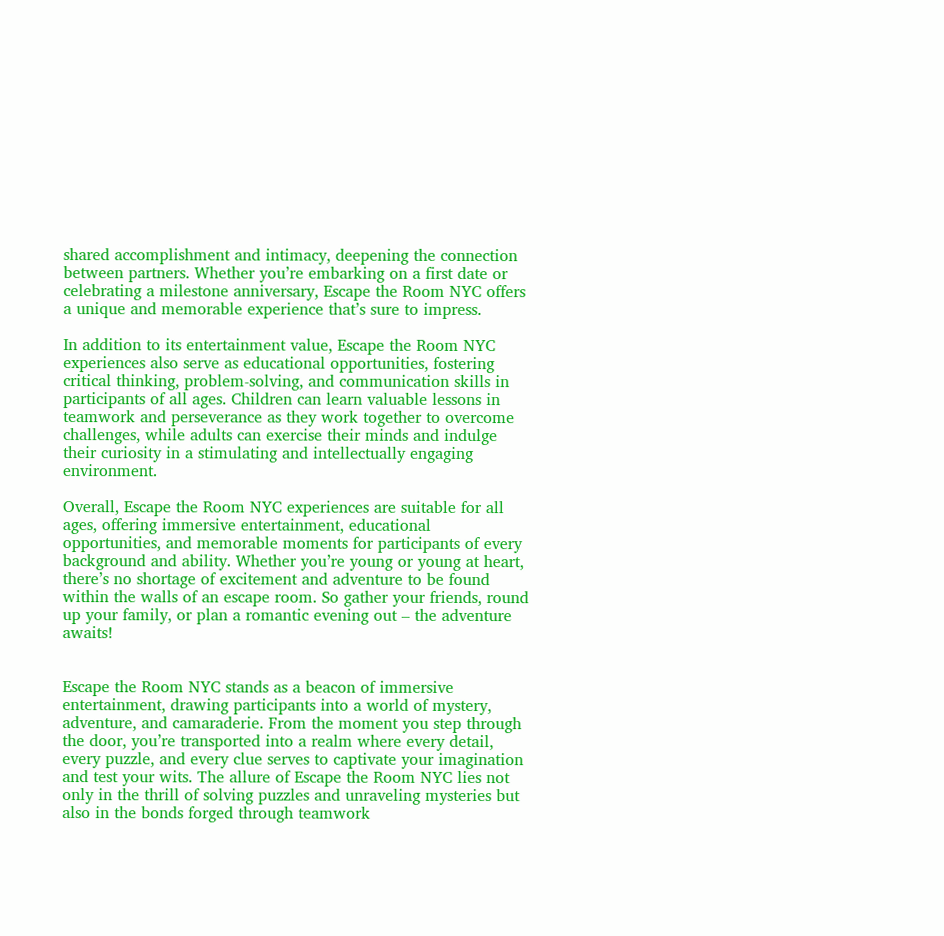shared accomplishment and intimacy, deepening the connection between partners. Whether you’re embarking on a first date or celebrating a milestone anniversary, Escape the Room NYC offers a unique and memorable experience that’s sure to impress.

In addition to its entertainment value, Escape the Room NYC experiences also serve as educational opportunities, fostering critical thinking, problem-solving, and communication skills in participants of all ages. Children can learn valuable lessons in teamwork and perseverance as they work together to overcome challenges, while adults can exercise their minds and indulge their curiosity in a stimulating and intellectually engaging environment.

Overall, Escape the Room NYC experiences are suitable for all ages, offering immersive entertainment, educational opportunities, and memorable moments for participants of every background and ability. Whether you’re young or young at heart, there’s no shortage of excitement and adventure to be found within the walls of an escape room. So gather your friends, round up your family, or plan a romantic evening out – the adventure awaits!


Escape the Room NYC stands as a beacon of immersive entertainment, drawing participants into a world of mystery, adventure, and camaraderie. From the moment you step through the door, you’re transported into a realm where every detail, every puzzle, and every clue serves to captivate your imagination and test your wits. The allure of Escape the Room NYC lies not only in the thrill of solving puzzles and unraveling mysteries but also in the bonds forged through teamwork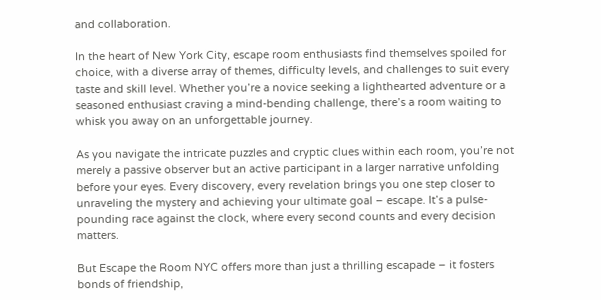and collaboration.

In the heart of New York City, escape room enthusiasts find themselves spoiled for choice, with a diverse array of themes, difficulty levels, and challenges to suit every taste and skill level. Whether you’re a novice seeking a lighthearted adventure or a seasoned enthusiast craving a mind-bending challenge, there’s a room waiting to whisk you away on an unforgettable journey.

As you navigate the intricate puzzles and cryptic clues within each room, you’re not merely a passive observer but an active participant in a larger narrative unfolding before your eyes. Every discovery, every revelation brings you one step closer to unraveling the mystery and achieving your ultimate goal – escape. It’s a pulse-pounding race against the clock, where every second counts and every decision matters.

But Escape the Room NYC offers more than just a thrilling escapade – it fosters bonds of friendship,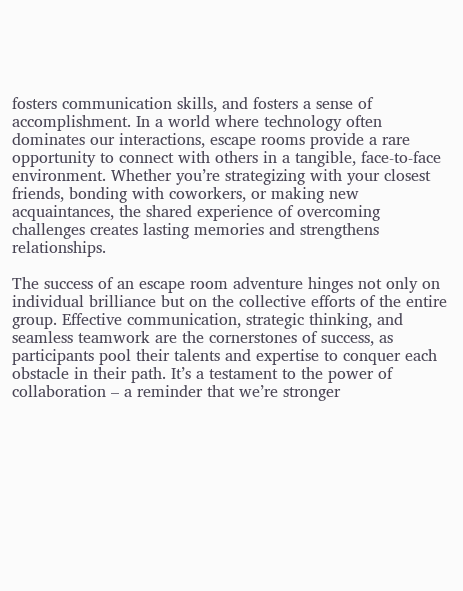fosters communication skills, and fosters a sense of accomplishment. In a world where technology often dominates our interactions, escape rooms provide a rare opportunity to connect with others in a tangible, face-to-face environment. Whether you’re strategizing with your closest friends, bonding with coworkers, or making new acquaintances, the shared experience of overcoming challenges creates lasting memories and strengthens relationships.

The success of an escape room adventure hinges not only on individual brilliance but on the collective efforts of the entire group. Effective communication, strategic thinking, and seamless teamwork are the cornerstones of success, as participants pool their talents and expertise to conquer each obstacle in their path. It’s a testament to the power of collaboration – a reminder that we’re stronger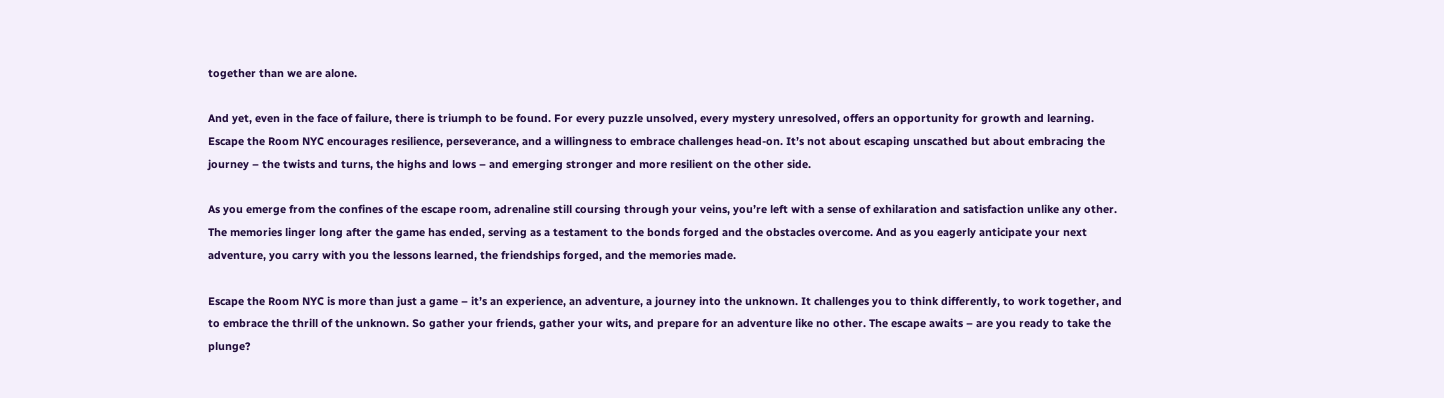together than we are alone.

And yet, even in the face of failure, there is triumph to be found. For every puzzle unsolved, every mystery unresolved, offers an opportunity for growth and learning. Escape the Room NYC encourages resilience, perseverance, and a willingness to embrace challenges head-on. It’s not about escaping unscathed but about embracing the journey – the twists and turns, the highs and lows – and emerging stronger and more resilient on the other side.

As you emerge from the confines of the escape room, adrenaline still coursing through your veins, you’re left with a sense of exhilaration and satisfaction unlike any other. The memories linger long after the game has ended, serving as a testament to the bonds forged and the obstacles overcome. And as you eagerly anticipate your next adventure, you carry with you the lessons learned, the friendships forged, and the memories made.

Escape the Room NYC is more than just a game – it’s an experience, an adventure, a journey into the unknown. It challenges you to think differently, to work together, and to embrace the thrill of the unknown. So gather your friends, gather your wits, and prepare for an adventure like no other. The escape awaits – are you ready to take the plunge?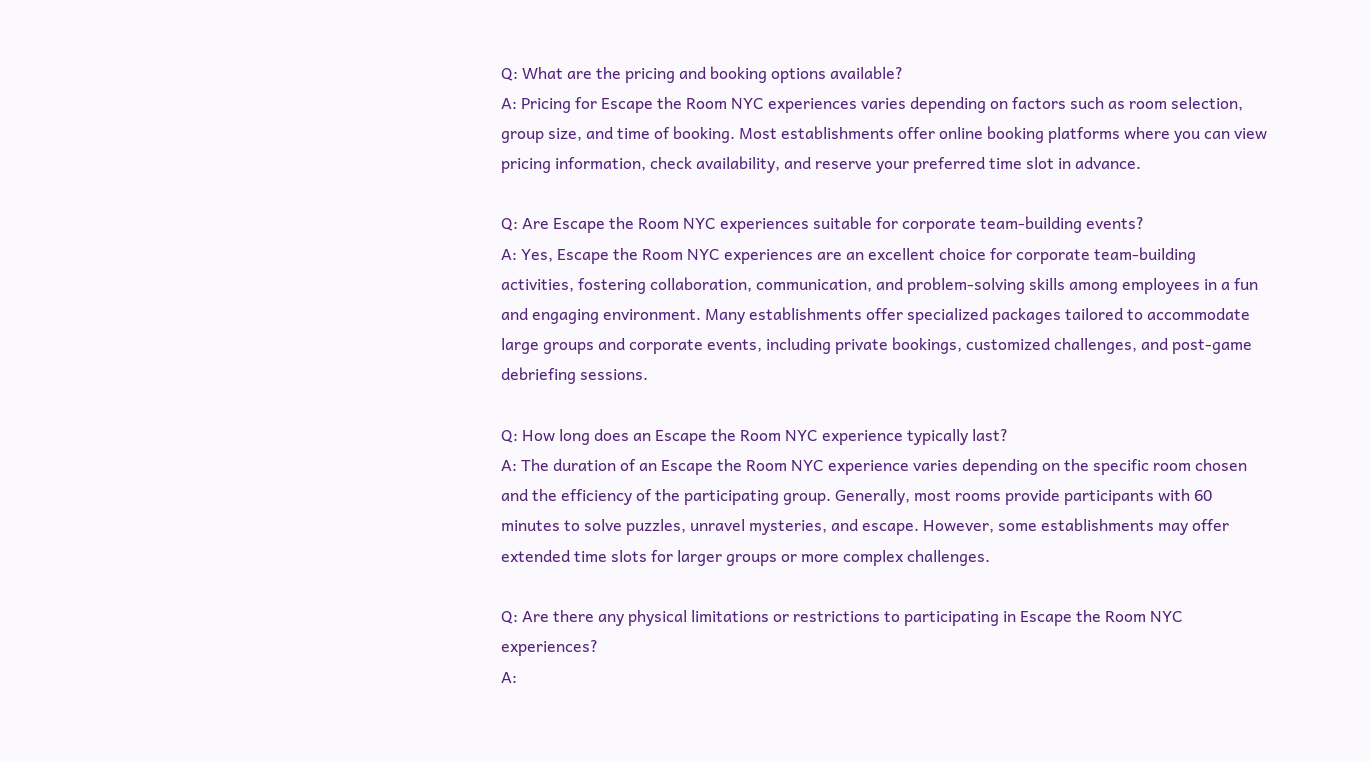Q: What are the pricing and booking options available?
A: Pricing for Escape the Room NYC experiences varies depending on factors such as room selection, group size, and time of booking. Most establishments offer online booking platforms where you can view pricing information, check availability, and reserve your preferred time slot in advance.

Q: Are Escape the Room NYC experiences suitable for corporate team-building events?
A: Yes, Escape the Room NYC experiences are an excellent choice for corporate team-building activities, fostering collaboration, communication, and problem-solving skills among employees in a fun and engaging environment. Many establishments offer specialized packages tailored to accommodate large groups and corporate events, including private bookings, customized challenges, and post-game debriefing sessions.

Q: How long does an Escape the Room NYC experience typically last?
A: The duration of an Escape the Room NYC experience varies depending on the specific room chosen and the efficiency of the participating group. Generally, most rooms provide participants with 60 minutes to solve puzzles, unravel mysteries, and escape. However, some establishments may offer extended time slots for larger groups or more complex challenges.

Q: Are there any physical limitations or restrictions to participating in Escape the Room NYC experiences?
A: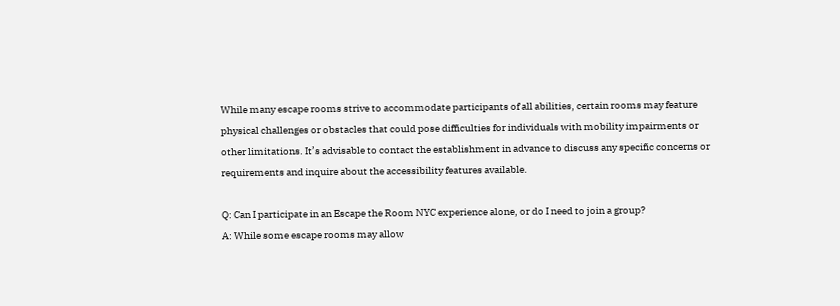While many escape rooms strive to accommodate participants of all abilities, certain rooms may feature physical challenges or obstacles that could pose difficulties for individuals with mobility impairments or other limitations. It’s advisable to contact the establishment in advance to discuss any specific concerns or requirements and inquire about the accessibility features available.

Q: Can I participate in an Escape the Room NYC experience alone, or do I need to join a group?
A: While some escape rooms may allow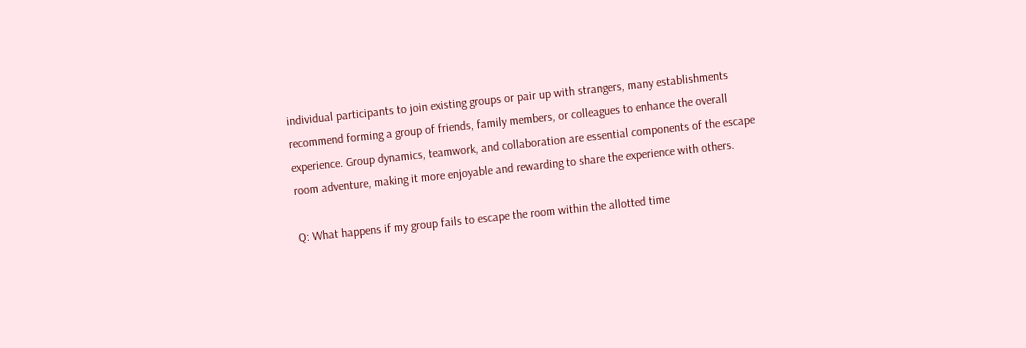individual participants to join existing groups or pair up with strangers, many establishments recommend forming a group of friends, family members, or colleagues to enhance the overall experience. Group dynamics, teamwork, and collaboration are essential components of the escape room adventure, making it more enjoyable and rewarding to share the experience with others.

Q: What happens if my group fails to escape the room within the allotted time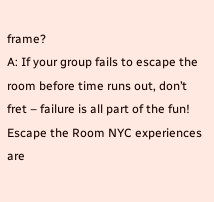frame?
A: If your group fails to escape the room before time runs out, don’t fret – failure is all part of the fun! Escape the Room NYC experiences are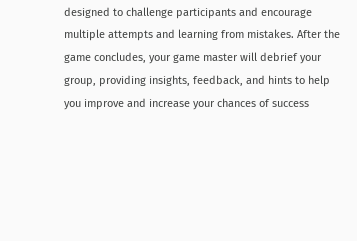designed to challenge participants and encourage multiple attempts and learning from mistakes. After the game concludes, your game master will debrief your group, providing insights, feedback, and hints to help you improve and increase your chances of success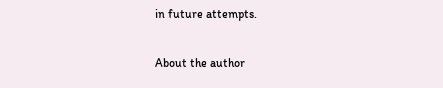in future attempts.

About the author